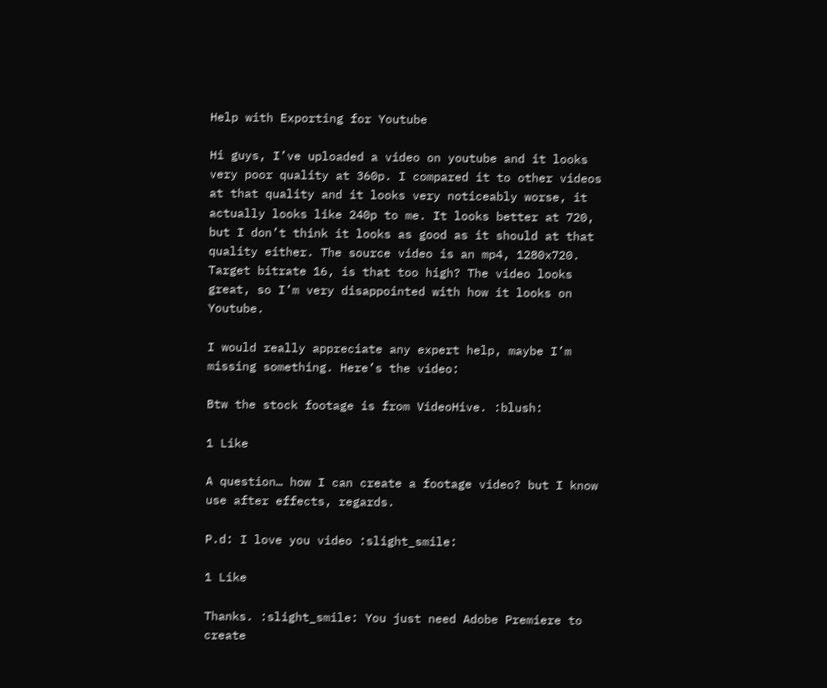Help with Exporting for Youtube

Hi guys, I’ve uploaded a video on youtube and it looks very poor quality at 360p. I compared it to other videos at that quality and it looks very noticeably worse, it actually looks like 240p to me. It looks better at 720, but I don’t think it looks as good as it should at that quality either. The source video is an mp4, 1280x720. Target bitrate 16, is that too high? The video looks great, so I’m very disappointed with how it looks on Youtube.

I would really appreciate any expert help, maybe I’m missing something. Here’s the video:

Btw the stock footage is from VideoHive. :blush:

1 Like

A question… how I can create a footage video? but I know use after effects, regards.

P.d: I love you video :slight_smile:

1 Like

Thanks. :slight_smile: You just need Adobe Premiere to create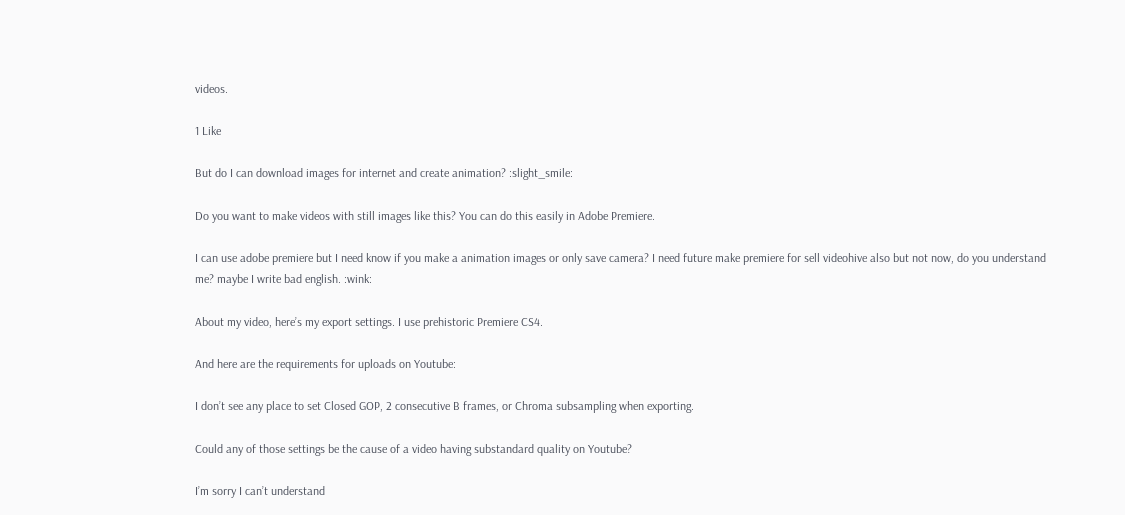videos.

1 Like

But do I can download images for internet and create animation? :slight_smile:

Do you want to make videos with still images like this? You can do this easily in Adobe Premiere.

I can use adobe premiere but I need know if you make a animation images or only save camera? I need future make premiere for sell videohive also but not now, do you understand me? maybe I write bad english. :wink:

About my video, here’s my export settings. I use prehistoric Premiere CS4.

And here are the requirements for uploads on Youtube:

I don’t see any place to set Closed GOP, 2 consecutive B frames, or Chroma subsampling when exporting.

Could any of those settings be the cause of a video having substandard quality on Youtube?

I’m sorry I can’t understand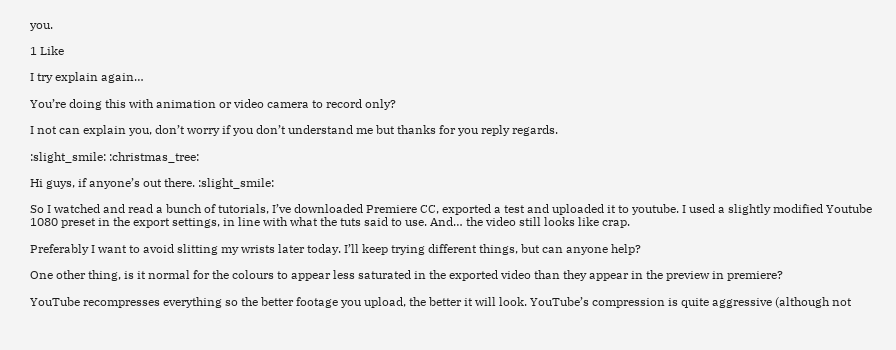you.

1 Like

I try explain again…

You’re doing this with animation or video camera to record only?

I not can explain you, don’t worry if you don’t understand me but thanks for you reply regards.

:slight_smile: :christmas_tree:

Hi guys, if anyone’s out there. :slight_smile:

So I watched and read a bunch of tutorials, I’ve downloaded Premiere CC, exported a test and uploaded it to youtube. I used a slightly modified Youtube 1080 preset in the export settings, in line with what the tuts said to use. And… the video still looks like crap.

Preferably I want to avoid slitting my wrists later today. I’ll keep trying different things, but can anyone help?

One other thing, is it normal for the colours to appear less saturated in the exported video than they appear in the preview in premiere?

YouTube recompresses everything so the better footage you upload, the better it will look. YouTube’s compression is quite aggressive (although not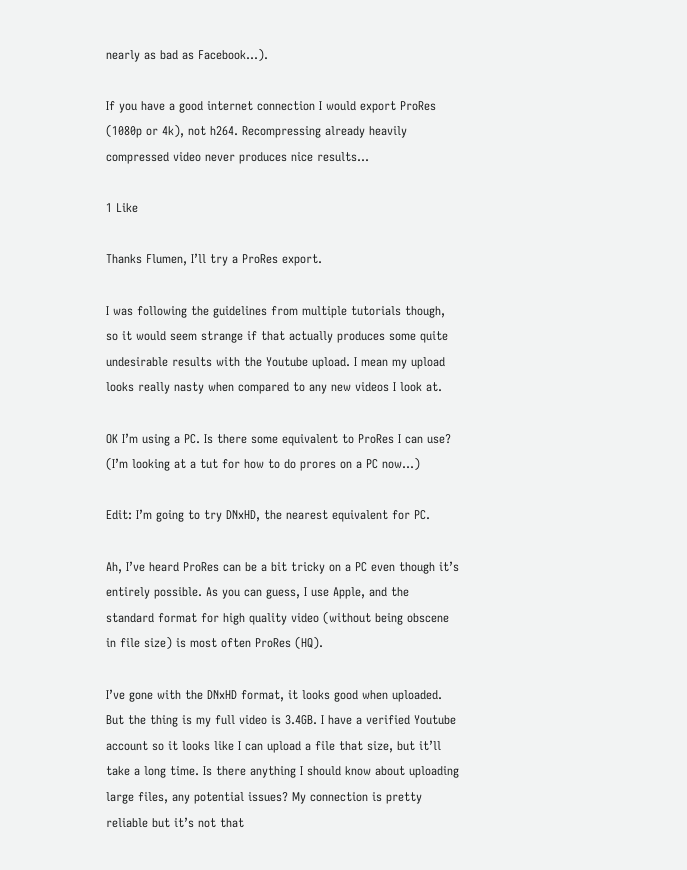nearly as bad as Facebook…).

If you have a good internet connection I would export ProRes (1080p or 4k), not h264. Recompressing already heavily compressed video never produces nice results…

1 Like

Thanks Flumen, I’ll try a ProRes export.

I was following the guidelines from multiple tutorials though, so it would seem strange if that actually produces some quite undesirable results with the Youtube upload. I mean my upload looks really nasty when compared to any new videos I look at.

OK I’m using a PC. Is there some equivalent to ProRes I can use? (I’m looking at a tut for how to do prores on a PC now…)

Edit: I’m going to try DNxHD, the nearest equivalent for PC.

Ah, I’ve heard ProRes can be a bit tricky on a PC even though it’s entirely possible. As you can guess, I use Apple, and the standard format for high quality video (without being obscene in file size) is most often ProRes (HQ).

I’ve gone with the DNxHD format, it looks good when uploaded. But the thing is my full video is 3.4GB. I have a verified Youtube account so it looks like I can upload a file that size, but it’ll take a long time. Is there anything I should know about uploading large files, any potential issues? My connection is pretty reliable but it’s not that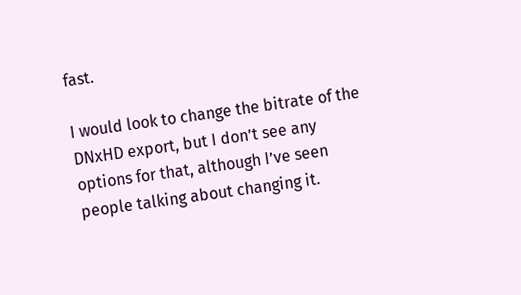fast.

I would look to change the bitrate of the DNxHD export, but I don’t see any options for that, although I’ve seen people talking about changing it.